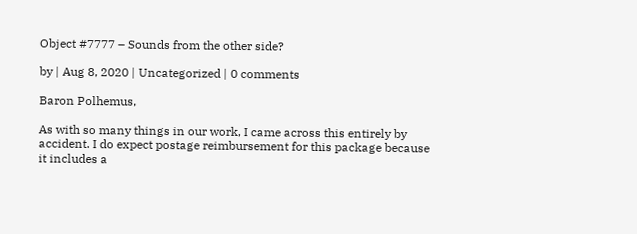Object #7777 – Sounds from the other side?

by | Aug 8, 2020 | Uncategorized | 0 comments

Baron Polhemus,

As with so many things in our work, I came across this entirely by accident. I do expect postage reimbursement for this package because it includes a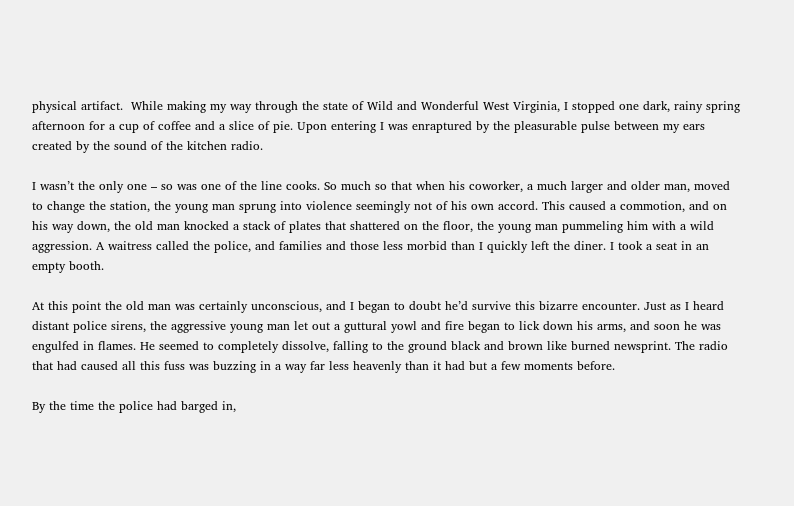physical artifact.  While making my way through the state of Wild and Wonderful West Virginia, I stopped one dark, rainy spring afternoon for a cup of coffee and a slice of pie. Upon entering I was enraptured by the pleasurable pulse between my ears created by the sound of the kitchen radio.

I wasn’t the only one – so was one of the line cooks. So much so that when his coworker, a much larger and older man, moved to change the station, the young man sprung into violence seemingly not of his own accord. This caused a commotion, and on his way down, the old man knocked a stack of plates that shattered on the floor, the young man pummeling him with a wild aggression. A waitress called the police, and families and those less morbid than I quickly left the diner. I took a seat in an empty booth.

At this point the old man was certainly unconscious, and I began to doubt he’d survive this bizarre encounter. Just as I heard distant police sirens, the aggressive young man let out a guttural yowl and fire began to lick down his arms, and soon he was engulfed in flames. He seemed to completely dissolve, falling to the ground black and brown like burned newsprint. The radio that had caused all this fuss was buzzing in a way far less heavenly than it had but a few moments before.

By the time the police had barged in,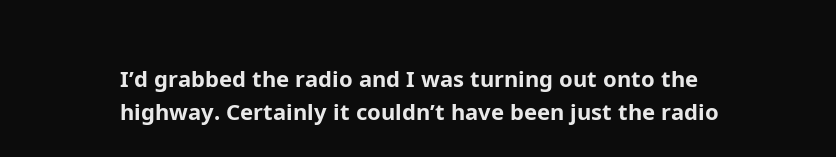I’d grabbed the radio and I was turning out onto the highway. Certainly it couldn’t have been just the radio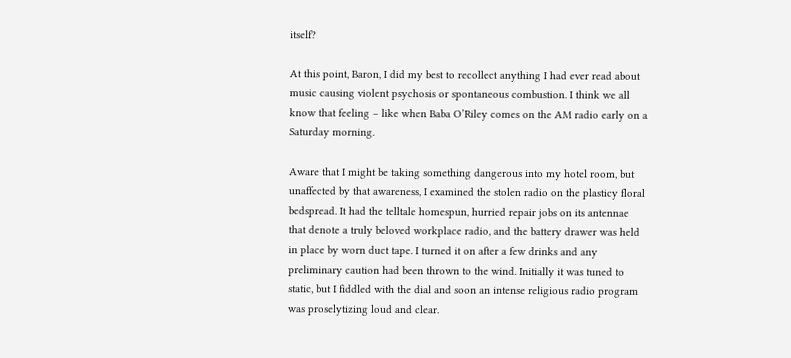itself?

At this point, Baron, I did my best to recollect anything I had ever read about music causing violent psychosis or spontaneous combustion. I think we all know that feeling – like when Baba O’Riley comes on the AM radio early on a Saturday morning.

Aware that I might be taking something dangerous into my hotel room, but unaffected by that awareness, I examined the stolen radio on the plasticy floral bedspread. It had the telltale homespun, hurried repair jobs on its antennae that denote a truly beloved workplace radio, and the battery drawer was held in place by worn duct tape. I turned it on after a few drinks and any preliminary caution had been thrown to the wind. Initially it was tuned to static, but I fiddled with the dial and soon an intense religious radio program was proselytizing loud and clear.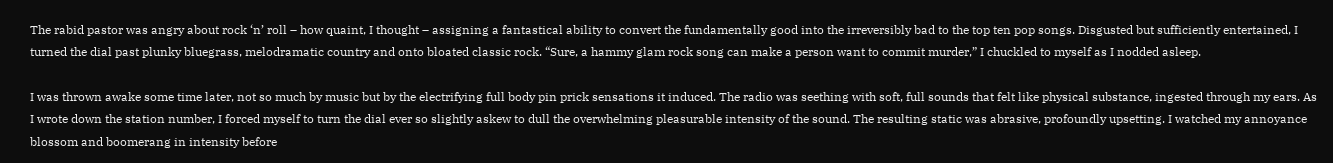The rabid pastor was angry about rock ‘n’ roll – how quaint, I thought – assigning a fantastical ability to convert the fundamentally good into the irreversibly bad to the top ten pop songs. Disgusted but sufficiently entertained, I turned the dial past plunky bluegrass, melodramatic country and onto bloated classic rock. “Sure, a hammy glam rock song can make a person want to commit murder,” I chuckled to myself as I nodded asleep.

I was thrown awake some time later, not so much by music but by the electrifying full body pin prick sensations it induced. The radio was seething with soft, full sounds that felt like physical substance, ingested through my ears. As I wrote down the station number, I forced myself to turn the dial ever so slightly askew to dull the overwhelming pleasurable intensity of the sound. The resulting static was abrasive, profoundly upsetting. I watched my annoyance blossom and boomerang in intensity before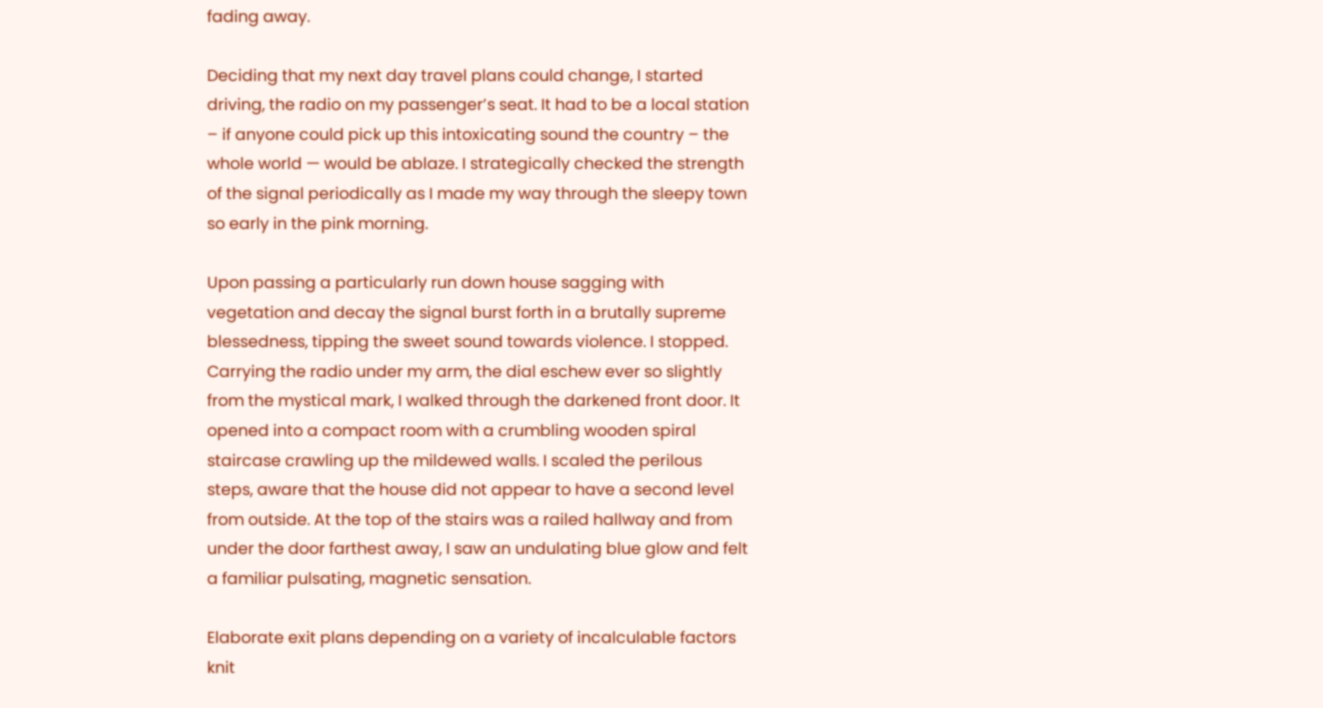fading away.

Deciding that my next day travel plans could change, I started driving, the radio on my passenger’s seat. It had to be a local station – if anyone could pick up this intoxicating sound the country – the whole world — would be ablaze. I strategically checked the strength of the signal periodically as I made my way through the sleepy town so early in the pink morning.

Upon passing a particularly run down house sagging with vegetation and decay the signal burst forth in a brutally supreme blessedness, tipping the sweet sound towards violence. I stopped. Carrying the radio under my arm, the dial eschew ever so slightly from the mystical mark, I walked through the darkened front door. It opened into a compact room with a crumbling wooden spiral staircase crawling up the mildewed walls. I scaled the perilous steps, aware that the house did not appear to have a second level from outside. At the top of the stairs was a railed hallway and from under the door farthest away, I saw an undulating blue glow and felt a familiar pulsating, magnetic sensation.

Elaborate exit plans depending on a variety of incalculable factors knit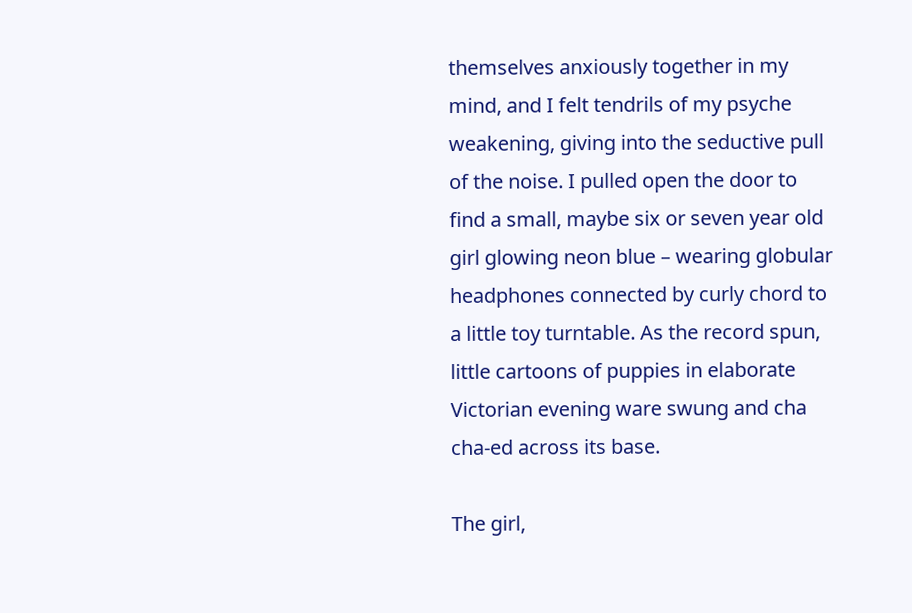themselves anxiously together in my mind, and I felt tendrils of my psyche weakening, giving into the seductive pull of the noise. I pulled open the door to find a small, maybe six or seven year old girl glowing neon blue – wearing globular headphones connected by curly chord to a little toy turntable. As the record spun, little cartoons of puppies in elaborate Victorian evening ware swung and cha cha-ed across its base.

The girl,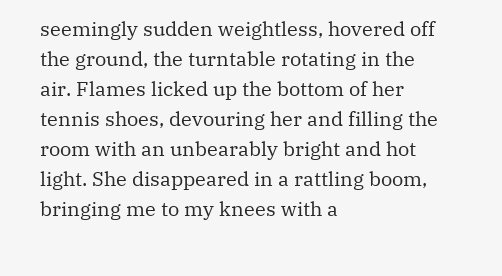seemingly sudden weightless, hovered off the ground, the turntable rotating in the air. Flames licked up the bottom of her tennis shoes, devouring her and filling the room with an unbearably bright and hot light. She disappeared in a rattling boom, bringing me to my knees with a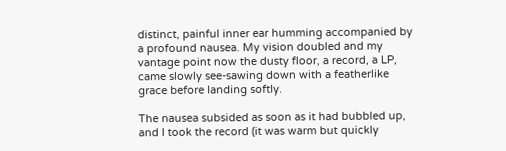distinct, painful inner ear humming accompanied by a profound nausea. My vision doubled and my vantage point now the dusty floor, a record, a LP, came slowly see-sawing down with a featherlike grace before landing softly.

The nausea subsided as soon as it had bubbled up, and I took the record (it was warm but quickly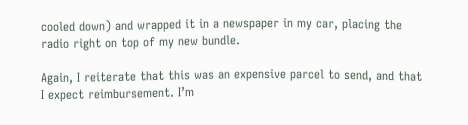cooled down) and wrapped it in a newspaper in my car, placing the radio right on top of my new bundle.

Again, I reiterate that this was an expensive parcel to send, and that I expect reimbursement. I’m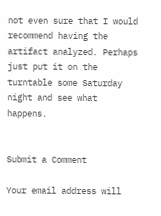not even sure that I would recommend having the artifact analyzed. Perhaps just put it on the turntable some Saturday night and see what happens.


Submit a Comment

Your email address will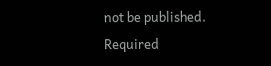not be published. Required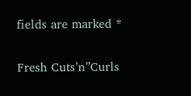fields are marked *


Fresh Cuts’n”Curls